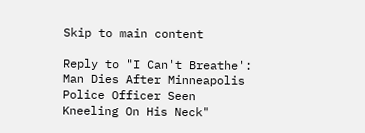Skip to main content

Reply to "I Can't Breathe': Man Dies After Minneapolis Police Officer Seen Kneeling On His Neck"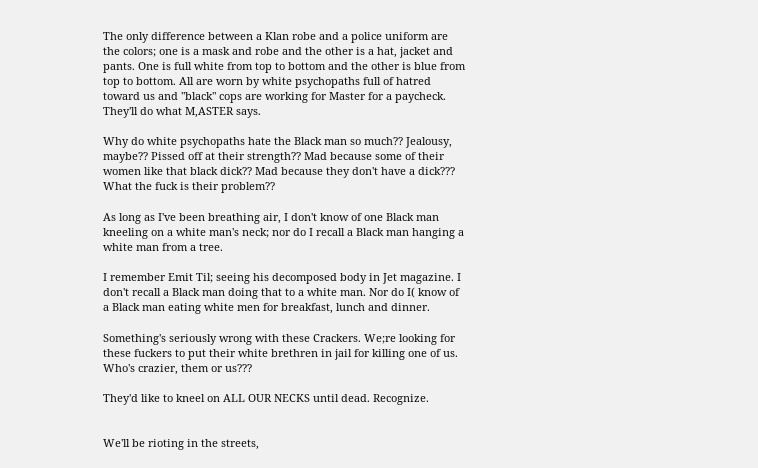The only difference between a Klan robe and a police uniform are the colors; one is a mask and robe and the other is a hat, jacket and pants. One is full white from top to bottom and the other is blue from top to bottom. All are worn by white psychopaths full of hatred toward us and "black" cops are working for Master for a paycheck. They'll do what M,ASTER says.

Why do white psychopaths hate the Black man so much?? Jealousy, maybe?? Pissed off at their strength?? Mad because some of their women like that black dick?? Mad because they don't have a dick??? What the fuck is their problem??

As long as I've been breathing air, I don't know of one Black man kneeling on a white man's neck; nor do I recall a Black man hanging a white man from a tree.

I remember Emit Til; seeing his decomposed body in Jet magazine. I don't recall a Black man doing that to a white man. Nor do I( know of a Black man eating white men for breakfast, lunch and dinner.

Something's seriously wrong with these Crackers. We;re looking for these fuckers to put their white brethren in jail for killing one of us. Who's crazier, them or us???

They'd like to kneel on ALL OUR NECKS until dead. Recognize.


We'll be rioting in the streets,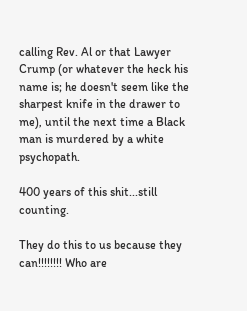calling Rev. Al or that Lawyer Crump (or whatever the heck his name is; he doesn't seem like the sharpest knife in the drawer to me), until the next time a Black man is murdered by a white psychopath.

400 years of this shit...still counting.

They do this to us because they can!!!!!!!! Who are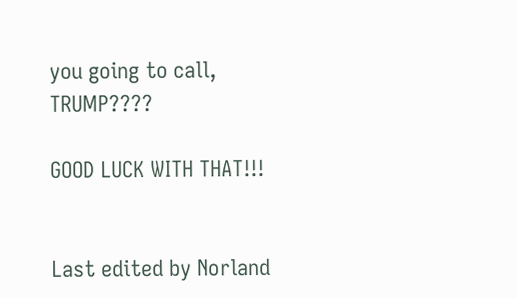you going to call, TRUMP????

GOOD LUCK WITH THAT!!!


Last edited by Norland